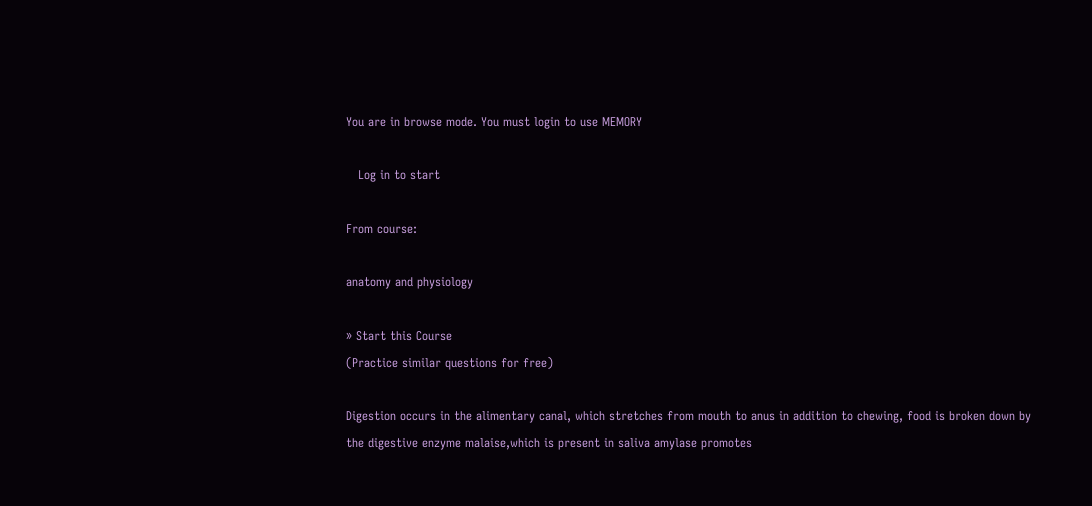You are in browse mode. You must login to use MEMORY

   Log in to start

From course:

anatomy and physiology

» Start this Course
(Practice similar questions for free)

Digestion occurs in the alimentary canal, which stretches from mouth to anus in addition to chewing, food is broken down by the digestive enzyme malaise,which is present in saliva amylase promotes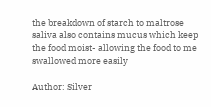the breakdown of starch to maltrose saliva also contains mucus which keep the food moist- allowing the food to me swallowed more easily

Author: Silver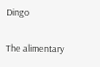Dingo


The alimentary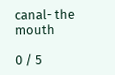canal- the mouth

0 / 5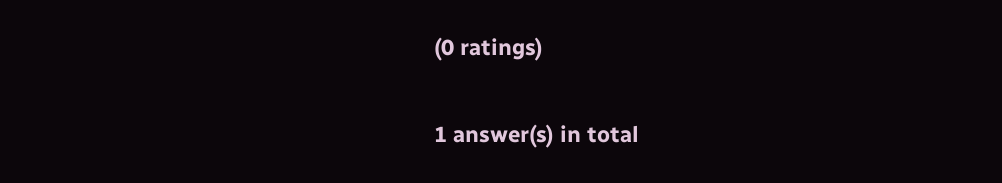(0 ratings)

1 answer(s) in total